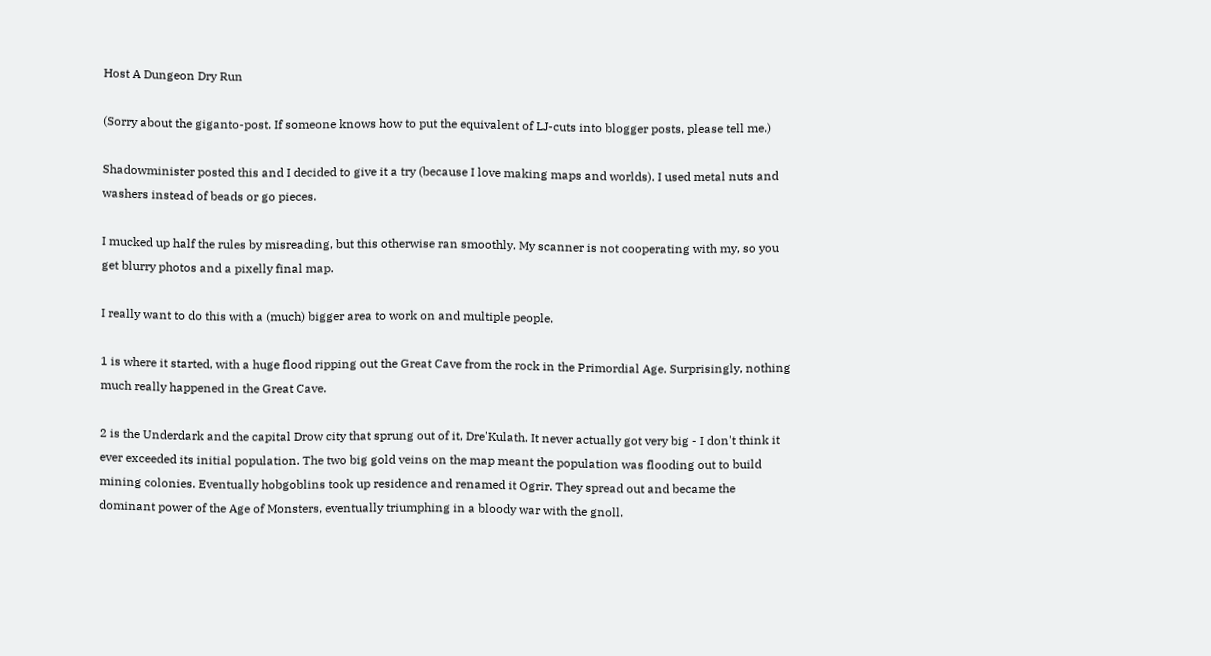Host A Dungeon Dry Run

(Sorry about the giganto-post. If someone knows how to put the equivalent of LJ-cuts into blogger posts, please tell me.)

Shadowminister posted this and I decided to give it a try (because I love making maps and worlds). I used metal nuts and washers instead of beads or go pieces.

I mucked up half the rules by misreading, but this otherwise ran smoothly. My scanner is not cooperating with my, so you get blurry photos and a pixelly final map.

I really want to do this with a (much) bigger area to work on and multiple people.

1 is where it started, with a huge flood ripping out the Great Cave from the rock in the Primordial Age. Surprisingly, nothing much really happened in the Great Cave.

2 is the Underdark and the capital Drow city that sprung out of it, Dre'Kulath. It never actually got very big - I don't think it ever exceeded its initial population. The two big gold veins on the map meant the population was flooding out to build mining colonies. Eventually hobgoblins took up residence and renamed it Ogrir. They spread out and became the dominant power of the Age of Monsters, eventually triumphing in a bloody war with the gnoll.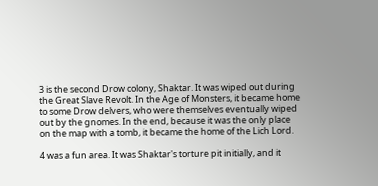3 is the second Drow colony, Shaktar. It was wiped out during the Great Slave Revolt. In the Age of Monsters, it became home to some Drow delvers, who were themselves eventually wiped out by the gnomes. In the end, because it was the only place on the map with a tomb, it became the home of the Lich Lord.

4 was a fun area. It was Shaktar's torture pit initially, and it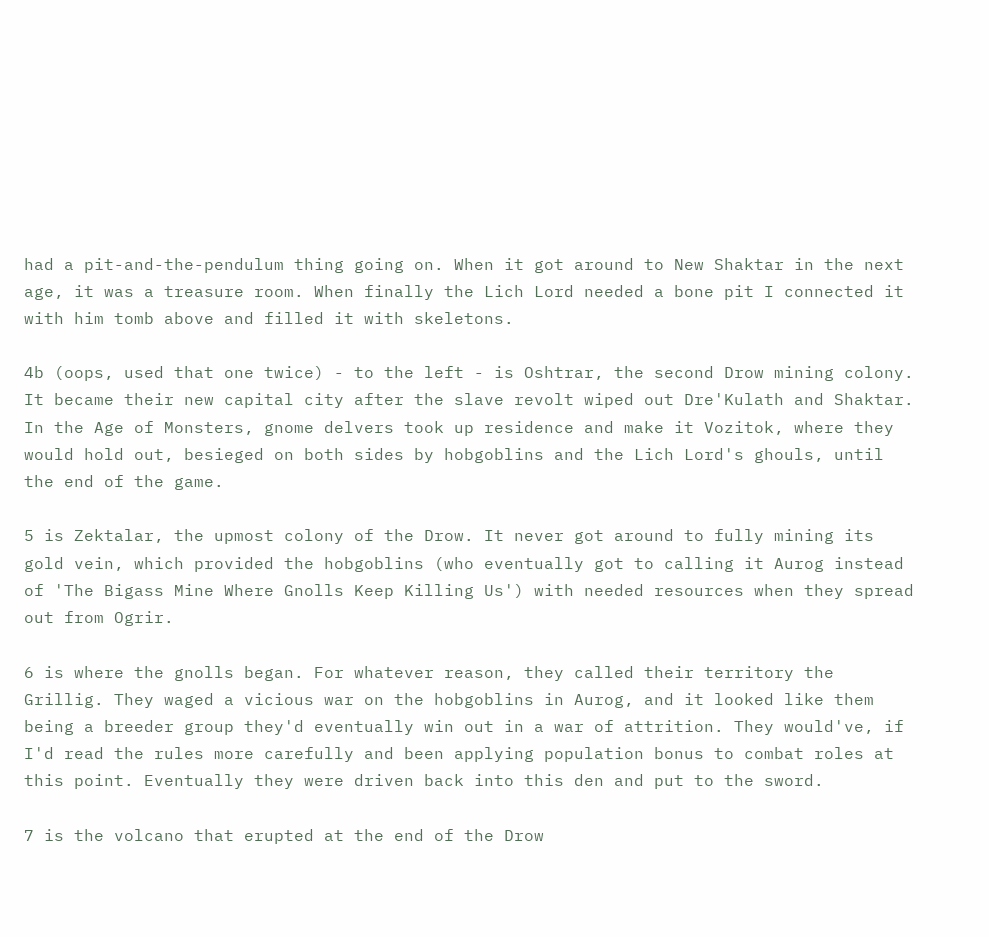had a pit-and-the-pendulum thing going on. When it got around to New Shaktar in the next age, it was a treasure room. When finally the Lich Lord needed a bone pit I connected it with him tomb above and filled it with skeletons.

4b (oops, used that one twice) - to the left - is Oshtrar, the second Drow mining colony. It became their new capital city after the slave revolt wiped out Dre'Kulath and Shaktar. In the Age of Monsters, gnome delvers took up residence and make it Vozitok, where they would hold out, besieged on both sides by hobgoblins and the Lich Lord's ghouls, until the end of the game.

5 is Zektalar, the upmost colony of the Drow. It never got around to fully mining its gold vein, which provided the hobgoblins (who eventually got to calling it Aurog instead of 'The Bigass Mine Where Gnolls Keep Killing Us') with needed resources when they spread out from Ogrir.

6 is where the gnolls began. For whatever reason, they called their territory the Grillig. They waged a vicious war on the hobgoblins in Aurog, and it looked like them being a breeder group they'd eventually win out in a war of attrition. They would've, if I'd read the rules more carefully and been applying population bonus to combat roles at this point. Eventually they were driven back into this den and put to the sword.

7 is the volcano that erupted at the end of the Drow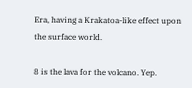Era, having a Krakatoa-like effect upon the surface world.

8 is the lava for the volcano. Yep.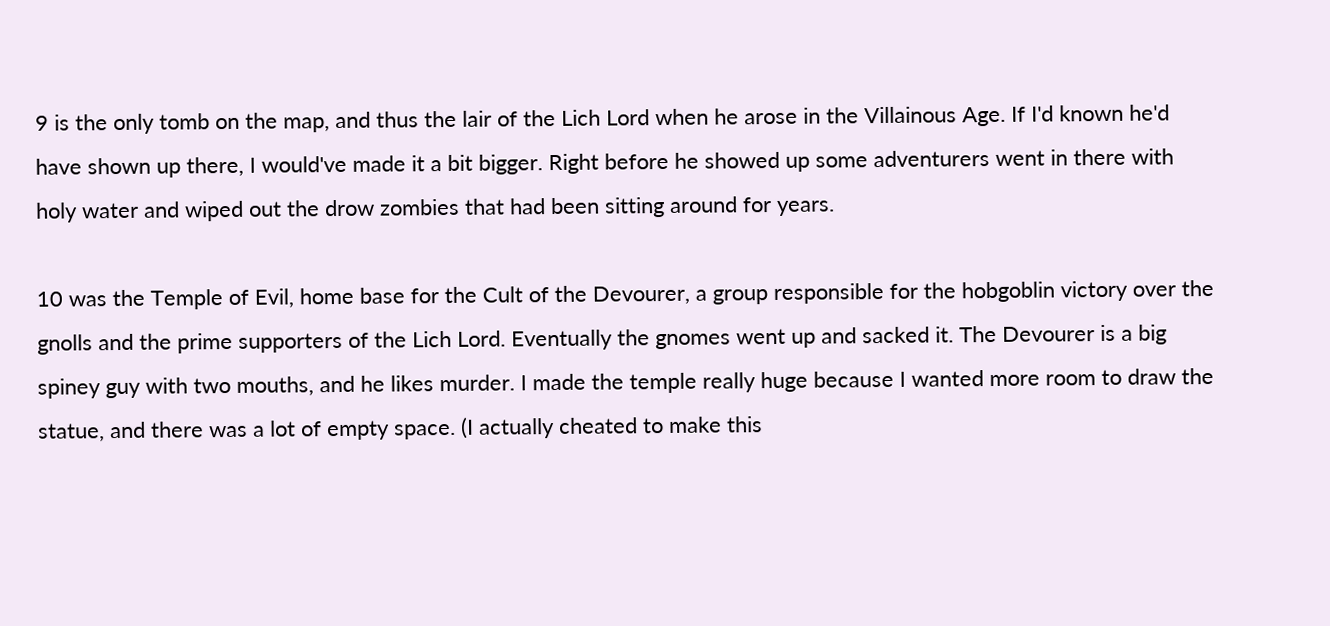9 is the only tomb on the map, and thus the lair of the Lich Lord when he arose in the Villainous Age. If I'd known he'd have shown up there, I would've made it a bit bigger. Right before he showed up some adventurers went in there with holy water and wiped out the drow zombies that had been sitting around for years.

10 was the Temple of Evil, home base for the Cult of the Devourer, a group responsible for the hobgoblin victory over the gnolls and the prime supporters of the Lich Lord. Eventually the gnomes went up and sacked it. The Devourer is a big spiney guy with two mouths, and he likes murder. I made the temple really huge because I wanted more room to draw the statue, and there was a lot of empty space. (I actually cheated to make this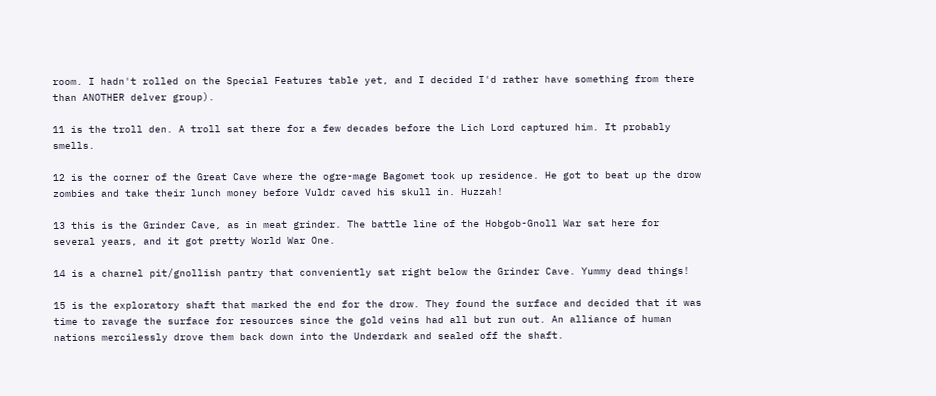room. I hadn't rolled on the Special Features table yet, and I decided I'd rather have something from there than ANOTHER delver group).

11 is the troll den. A troll sat there for a few decades before the Lich Lord captured him. It probably smells.

12 is the corner of the Great Cave where the ogre-mage Bagomet took up residence. He got to beat up the drow zombies and take their lunch money before Vuldr caved his skull in. Huzzah!

13 this is the Grinder Cave, as in meat grinder. The battle line of the Hobgob-Gnoll War sat here for several years, and it got pretty World War One.

14 is a charnel pit/gnollish pantry that conveniently sat right below the Grinder Cave. Yummy dead things!

15 is the exploratory shaft that marked the end for the drow. They found the surface and decided that it was time to ravage the surface for resources since the gold veins had all but run out. An alliance of human nations mercilessly drove them back down into the Underdark and sealed off the shaft.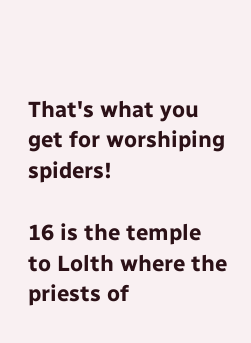That's what you get for worshiping spiders!

16 is the temple to Lolth where the priests of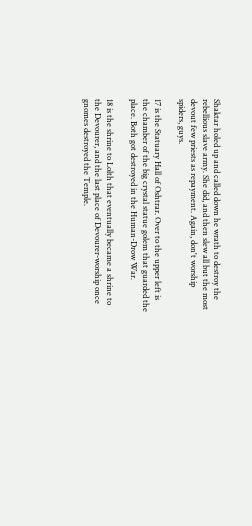Shaktar holed up and called down he wrath to destroy the rebellious slave army. She did, and then slew all but the most devout few priests as repayment. Again, don't worship spiders, guys.

17 is the Statuary Hall of Oshtrar. Over to the upper left is the chamber of the big crystal statue golem that guarded the place. Both got destroyed in the Human-Drow War.

18 is the shrine to Lolth that eventually became a shrine to the Devourer, and the last place of Devourer-worship once gnomes destroyed the Temple.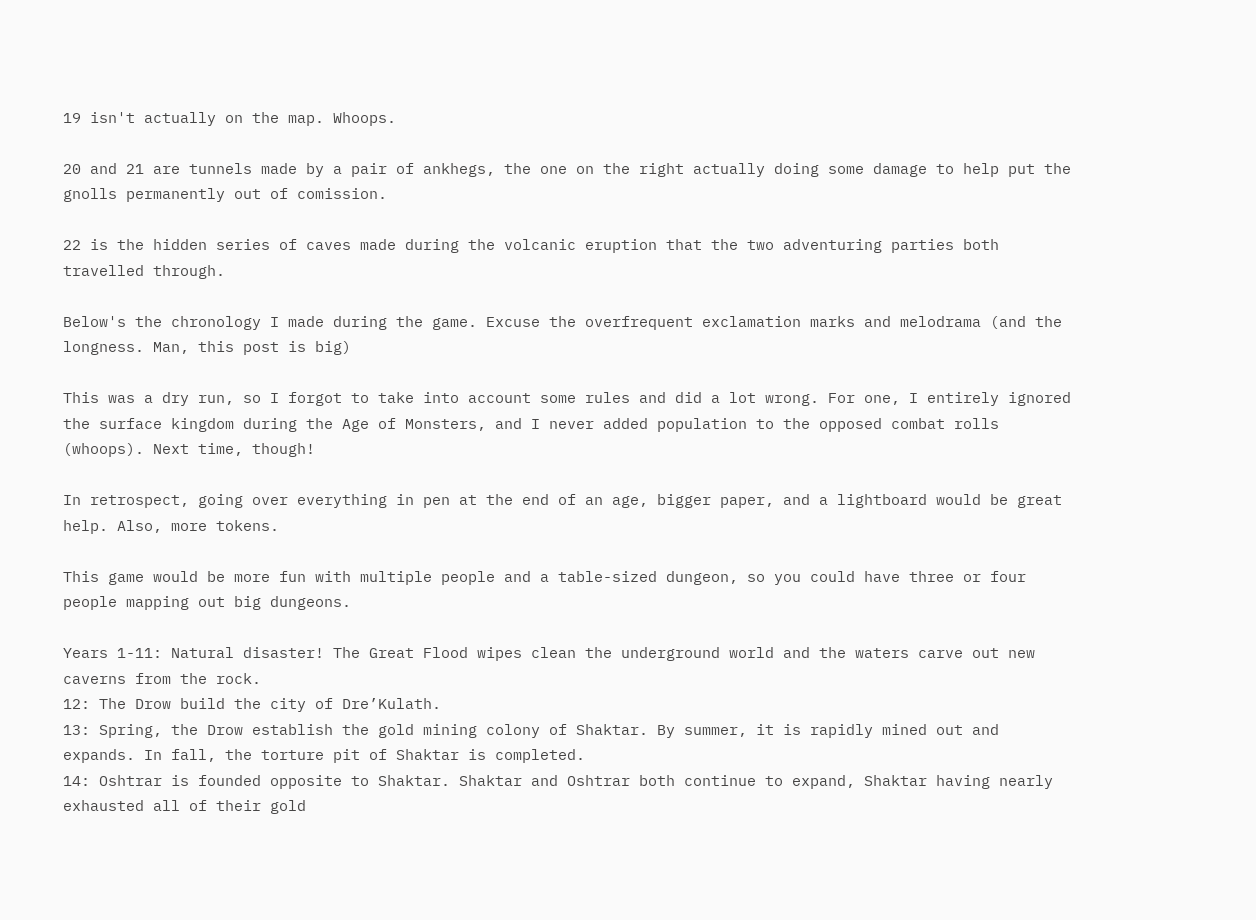19 isn't actually on the map. Whoops.

20 and 21 are tunnels made by a pair of ankhegs, the one on the right actually doing some damage to help put the gnolls permanently out of comission.

22 is the hidden series of caves made during the volcanic eruption that the two adventuring parties both travelled through.

Below's the chronology I made during the game. Excuse the overfrequent exclamation marks and melodrama (and the longness. Man, this post is big)

This was a dry run, so I forgot to take into account some rules and did a lot wrong. For one, I entirely ignored the surface kingdom during the Age of Monsters, and I never added population to the opposed combat rolls (whoops). Next time, though!

In retrospect, going over everything in pen at the end of an age, bigger paper, and a lightboard would be great help. Also, more tokens.

This game would be more fun with multiple people and a table-sized dungeon, so you could have three or four people mapping out big dungeons.

Years 1-11: Natural disaster! The Great Flood wipes clean the underground world and the waters carve out new caverns from the rock.
12: The Drow build the city of Dre’Kulath.
13: Spring, the Drow establish the gold mining colony of Shaktar. By summer, it is rapidly mined out and expands. In fall, the torture pit of Shaktar is completed.
14: Oshtrar is founded opposite to Shaktar. Shaktar and Oshtrar both continue to expand, Shaktar having nearly exhausted all of their gold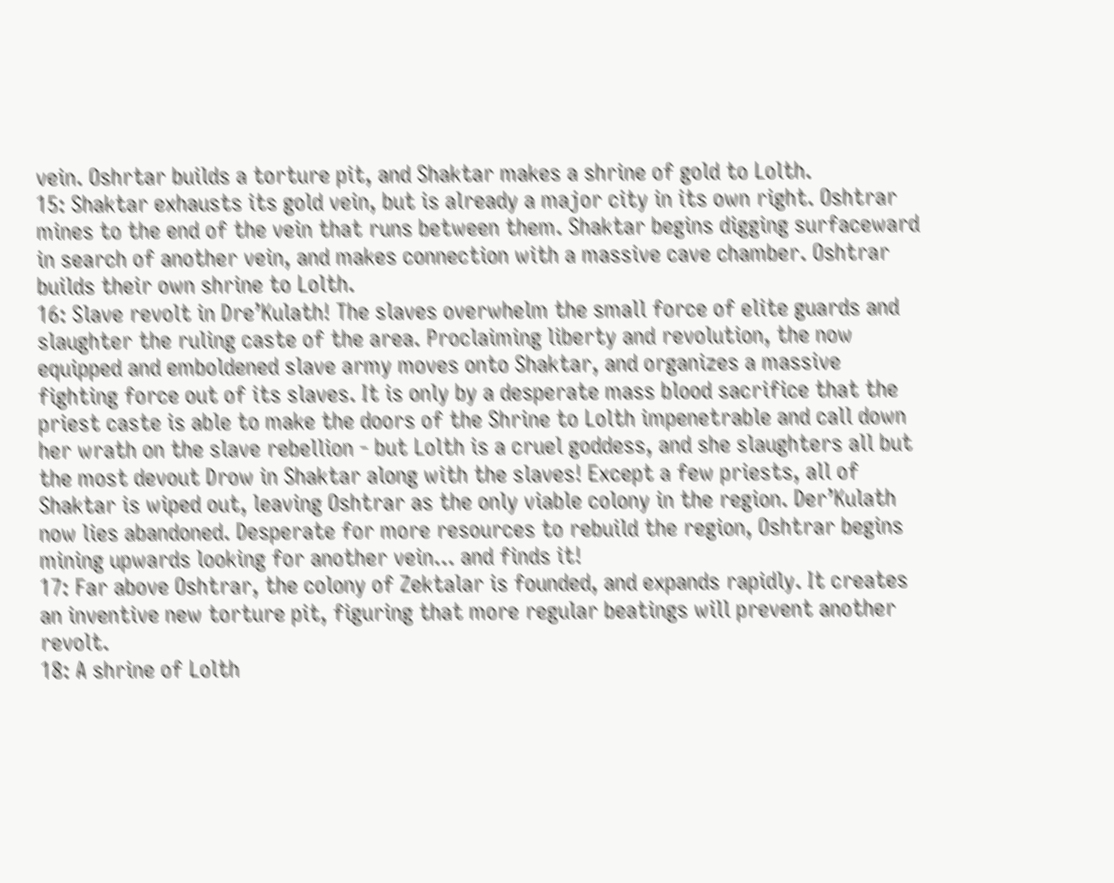vein. Oshrtar builds a torture pit, and Shaktar makes a shrine of gold to Lolth.
15: Shaktar exhausts its gold vein, but is already a major city in its own right. Oshtrar mines to the end of the vein that runs between them. Shaktar begins digging surfaceward in search of another vein, and makes connection with a massive cave chamber. Oshtrar builds their own shrine to Lolth.
16: Slave revolt in Dre’Kulath! The slaves overwhelm the small force of elite guards and slaughter the ruling caste of the area. Proclaiming liberty and revolution, the now equipped and emboldened slave army moves onto Shaktar, and organizes a massive fighting force out of its slaves. It is only by a desperate mass blood sacrifice that the priest caste is able to make the doors of the Shrine to Lolth impenetrable and call down her wrath on the slave rebellion - but Lolth is a cruel goddess, and she slaughters all but the most devout Drow in Shaktar along with the slaves! Except a few priests, all of Shaktar is wiped out, leaving Oshtrar as the only viable colony in the region. Der’Kulath now lies abandoned. Desperate for more resources to rebuild the region, Oshtrar begins mining upwards looking for another vein... and finds it!
17: Far above Oshtrar, the colony of Zektalar is founded, and expands rapidly. It creates an inventive new torture pit, figuring that more regular beatings will prevent another revolt.
18: A shrine of Lolth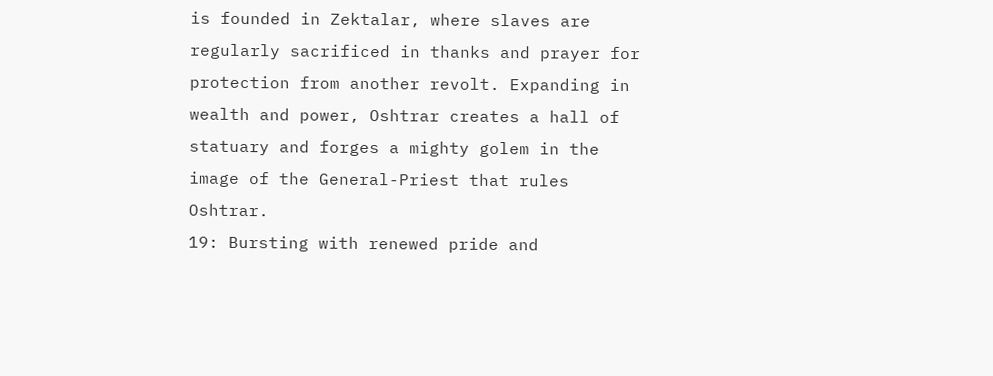is founded in Zektalar, where slaves are regularly sacrificed in thanks and prayer for protection from another revolt. Expanding in wealth and power, Oshtrar creates a hall of statuary and forges a mighty golem in the image of the General-Priest that rules Oshtrar.
19: Bursting with renewed pride and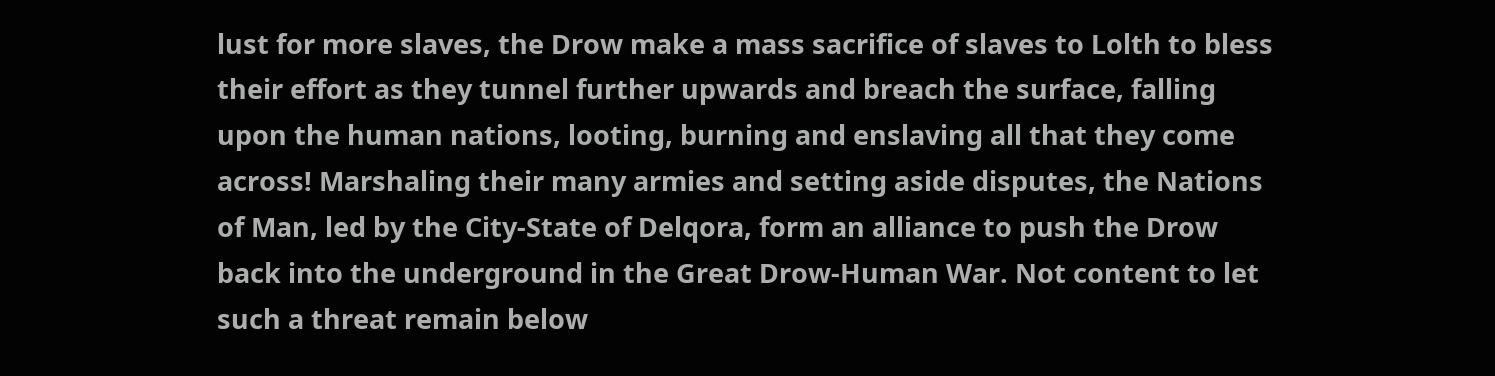lust for more slaves, the Drow make a mass sacrifice of slaves to Lolth to bless their effort as they tunnel further upwards and breach the surface, falling upon the human nations, looting, burning and enslaving all that they come across! Marshaling their many armies and setting aside disputes, the Nations of Man, led by the City-State of Delqora, form an alliance to push the Drow back into the underground in the Great Drow-Human War. Not content to let such a threat remain below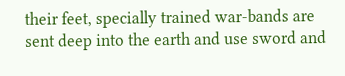their feet, specially trained war-bands are sent deep into the earth and use sword and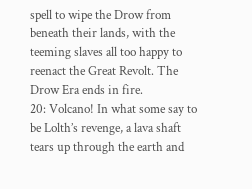spell to wipe the Drow from beneath their lands, with the teeming slaves all too happy to reenact the Great Revolt. The Drow Era ends in fire.
20: Volcano! In what some say to be Lolth’s revenge, a lava shaft tears up through the earth and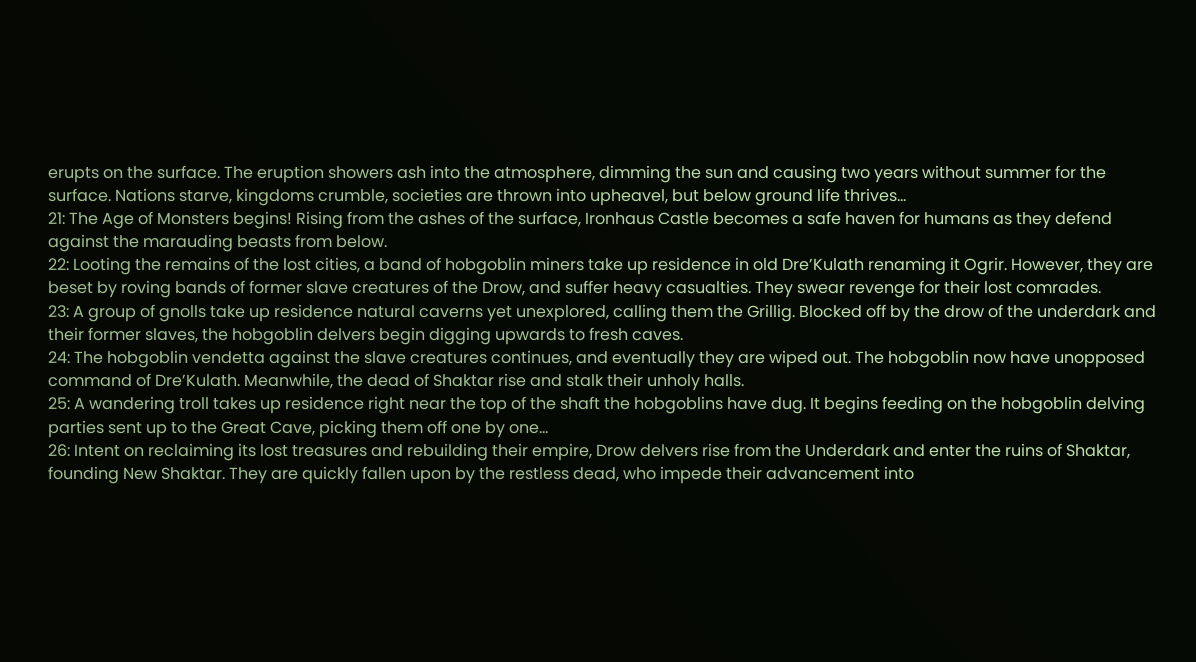erupts on the surface. The eruption showers ash into the atmosphere, dimming the sun and causing two years without summer for the surface. Nations starve, kingdoms crumble, societies are thrown into upheavel, but below ground life thrives...
21: The Age of Monsters begins! Rising from the ashes of the surface, Ironhaus Castle becomes a safe haven for humans as they defend against the marauding beasts from below.
22: Looting the remains of the lost cities, a band of hobgoblin miners take up residence in old Dre’Kulath renaming it Ogrir. However, they are beset by roving bands of former slave creatures of the Drow, and suffer heavy casualties. They swear revenge for their lost comrades.
23: A group of gnolls take up residence natural caverns yet unexplored, calling them the Grillig. Blocked off by the drow of the underdark and their former slaves, the hobgoblin delvers begin digging upwards to fresh caves.
24: The hobgoblin vendetta against the slave creatures continues, and eventually they are wiped out. The hobgoblin now have unopposed command of Dre’Kulath. Meanwhile, the dead of Shaktar rise and stalk their unholy halls.
25: A wandering troll takes up residence right near the top of the shaft the hobgoblins have dug. It begins feeding on the hobgoblin delving parties sent up to the Great Cave, picking them off one by one...
26: Intent on reclaiming its lost treasures and rebuilding their empire, Drow delvers rise from the Underdark and enter the ruins of Shaktar, founding New Shaktar. They are quickly fallen upon by the restless dead, who impede their advancement into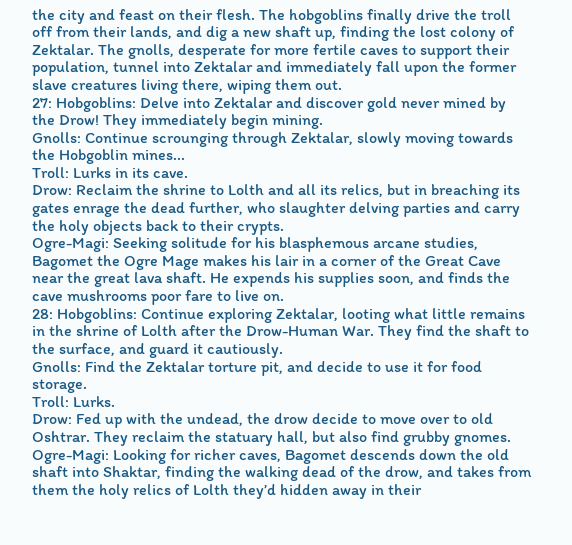the city and feast on their flesh. The hobgoblins finally drive the troll off from their lands, and dig a new shaft up, finding the lost colony of Zektalar. The gnolls, desperate for more fertile caves to support their population, tunnel into Zektalar and immediately fall upon the former slave creatures living there, wiping them out.
27: Hobgoblins: Delve into Zektalar and discover gold never mined by the Drow! They immediately begin mining.
Gnolls: Continue scrounging through Zektalar, slowly moving towards the Hobgoblin mines...
Troll: Lurks in its cave.
Drow: Reclaim the shrine to Lolth and all its relics, but in breaching its gates enrage the dead further, who slaughter delving parties and carry the holy objects back to their crypts.
Ogre-Magi: Seeking solitude for his blasphemous arcane studies, Bagomet the Ogre Mage makes his lair in a corner of the Great Cave near the great lava shaft. He expends his supplies soon, and finds the cave mushrooms poor fare to live on.
28: Hobgoblins: Continue exploring Zektalar, looting what little remains in the shrine of Lolth after the Drow-Human War. They find the shaft to the surface, and guard it cautiously.
Gnolls: Find the Zektalar torture pit, and decide to use it for food storage.
Troll: Lurks.
Drow: Fed up with the undead, the drow decide to move over to old Oshtrar. They reclaim the statuary hall, but also find grubby gnomes.
Ogre-Magi: Looking for richer caves, Bagomet descends down the old shaft into Shaktar, finding the walking dead of the drow, and takes from them the holy relics of Lolth they’d hidden away in their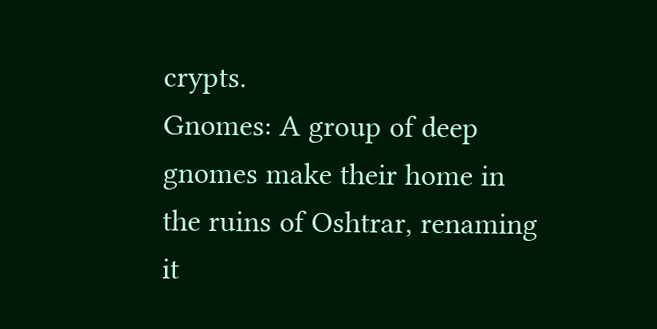crypts.
Gnomes: A group of deep gnomes make their home in the ruins of Oshtrar, renaming it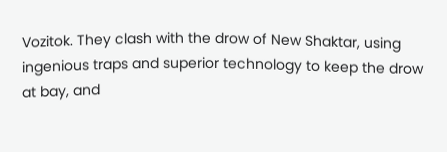Vozitok. They clash with the drow of New Shaktar, using ingenious traps and superior technology to keep the drow at bay, and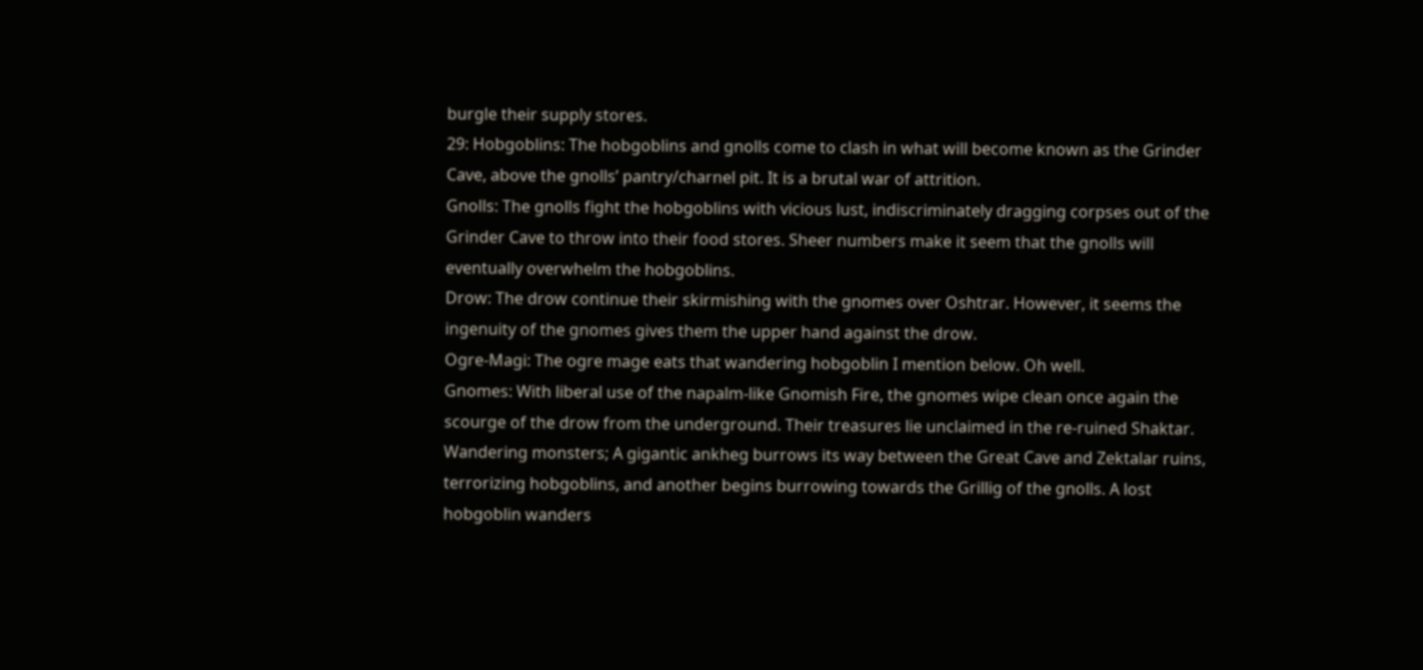burgle their supply stores.
29: Hobgoblins: The hobgoblins and gnolls come to clash in what will become known as the Grinder Cave, above the gnolls’ pantry/charnel pit. It is a brutal war of attrition.
Gnolls: The gnolls fight the hobgoblins with vicious lust, indiscriminately dragging corpses out of the Grinder Cave to throw into their food stores. Sheer numbers make it seem that the gnolls will eventually overwhelm the hobgoblins.
Drow: The drow continue their skirmishing with the gnomes over Oshtrar. However, it seems the ingenuity of the gnomes gives them the upper hand against the drow.
Ogre-Magi: The ogre mage eats that wandering hobgoblin I mention below. Oh well.
Gnomes: With liberal use of the napalm-like Gnomish Fire, the gnomes wipe clean once again the scourge of the drow from the underground. Their treasures lie unclaimed in the re-ruined Shaktar.
Wandering monsters; A gigantic ankheg burrows its way between the Great Cave and Zektalar ruins, terrorizing hobgoblins, and another begins burrowing towards the Grillig of the gnolls. A lost hobgoblin wanders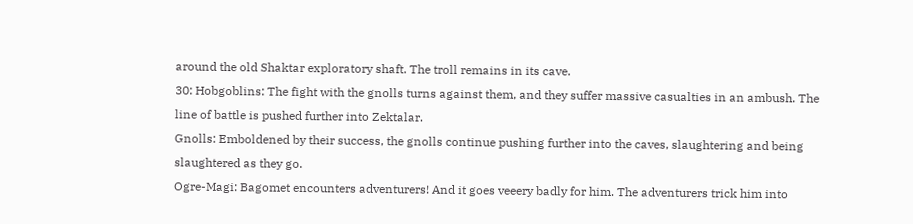around the old Shaktar exploratory shaft. The troll remains in its cave.
30: Hobgoblins: The fight with the gnolls turns against them, and they suffer massive casualties in an ambush. The line of battle is pushed further into Zektalar.
Gnolls: Emboldened by their success, the gnolls continue pushing further into the caves, slaughtering and being slaughtered as they go.
Ogre-Magi: Bagomet encounters adventurers! And it goes veeery badly for him. The adventurers trick him into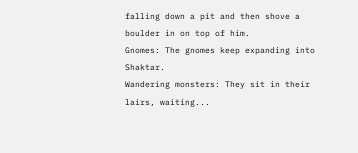falling down a pit and then shove a boulder in on top of him.
Gnomes: The gnomes keep expanding into Shaktar.
Wandering monsters: They sit in their lairs, waiting...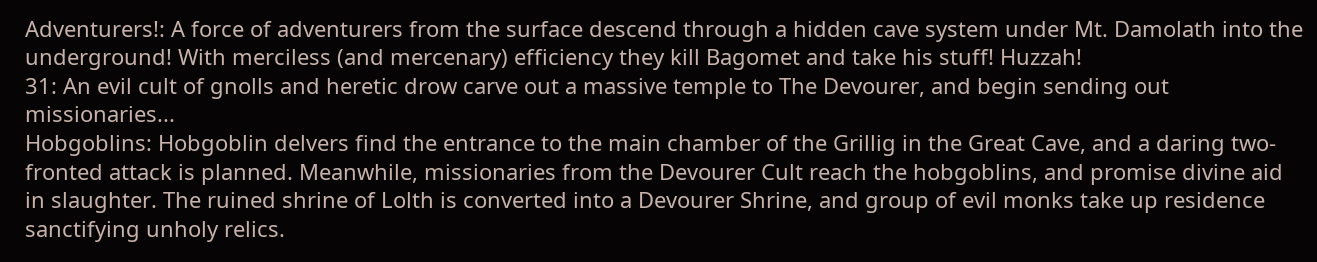Adventurers!: A force of adventurers from the surface descend through a hidden cave system under Mt. Damolath into the underground! With merciless (and mercenary) efficiency they kill Bagomet and take his stuff! Huzzah!
31: An evil cult of gnolls and heretic drow carve out a massive temple to The Devourer, and begin sending out missionaries...
Hobgoblins: Hobgoblin delvers find the entrance to the main chamber of the Grillig in the Great Cave, and a daring two-fronted attack is planned. Meanwhile, missionaries from the Devourer Cult reach the hobgoblins, and promise divine aid in slaughter. The ruined shrine of Lolth is converted into a Devourer Shrine, and group of evil monks take up residence sanctifying unholy relics.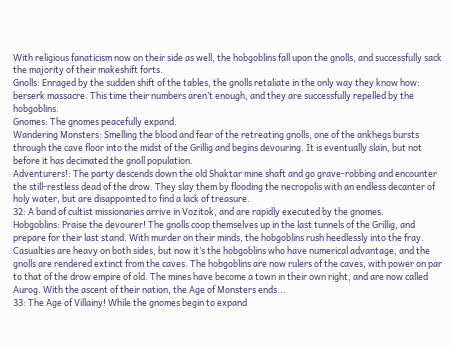With religious fanaticism now on their side as well, the hobgoblins fall upon the gnolls, and successfully sack the majority of their makeshift forts.
Gnolls: Enraged by the sudden shift of the tables, the gnolls retaliate in the only way they know how: berserk massacre. This time their numbers aren’t enough, and they are successfully repelled by the hobgoblins.
Gnomes: The gnomes peacefully expand.
Wandering Monsters: Smelling the blood and fear of the retreating gnolls, one of the ankhegs bursts through the cave floor into the midst of the Grillig and begins devouring. It is eventually slain, but not before it has decimated the gnoll population.
Adventurers!: The party descends down the old Shaktar mine shaft and go grave-robbing and encounter the still-restless dead of the drow. They slay them by flooding the necropolis with an endless decanter of holy water, but are disappointed to find a lack of treasure.
32: A band of cultist missionaries arrive in Vozitok, and are rapidly executed by the gnomes.
Hobgoblins: Praise the devourer! The gnolls coop themselves up in the last tunnels of the Grillig, and prepare for their last stand. With murder on their minds, the hobgoblins rush heedlessly into the fray. Casualties are heavy on both sides, but now it’s the hobgoblins who have numerical advantage, and the gnolls are rendered extinct from the caves. The hobgoblins are now rulers of the caves, with power on par to that of the drow empire of old. The mines have become a town in their own right, and are now called Aurog. With the ascent of their nation, the Age of Monsters ends...
33: The Age of Villainy! While the gnomes begin to expand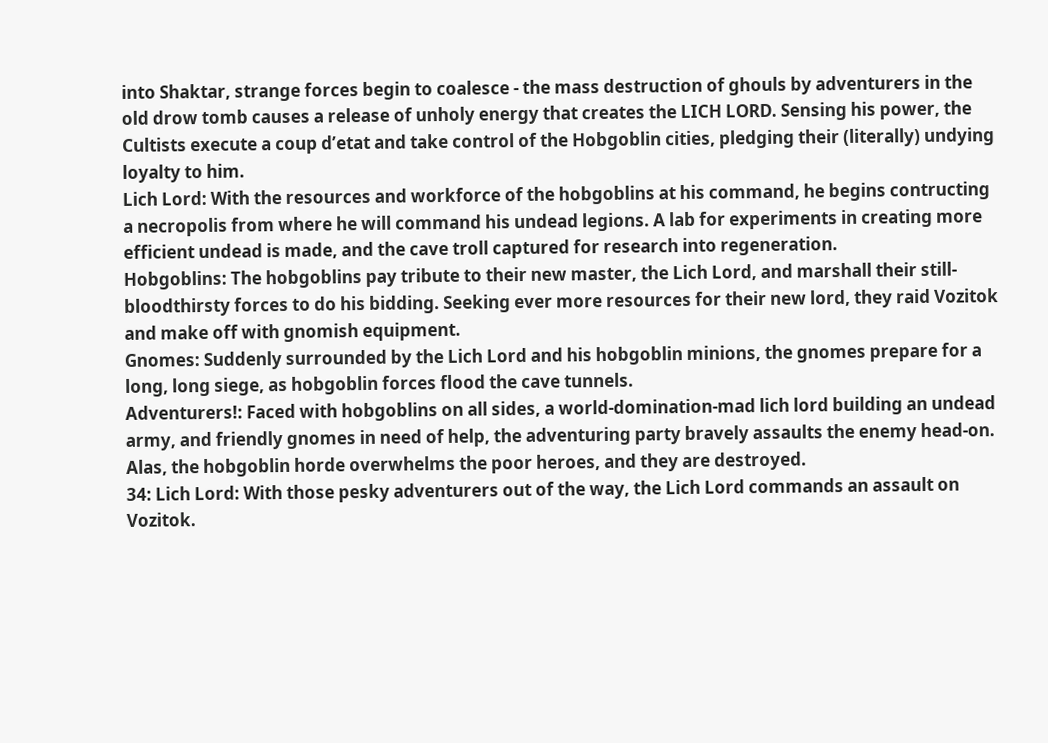into Shaktar, strange forces begin to coalesce - the mass destruction of ghouls by adventurers in the old drow tomb causes a release of unholy energy that creates the LICH LORD. Sensing his power, the Cultists execute a coup d’etat and take control of the Hobgoblin cities, pledging their (literally) undying loyalty to him.
Lich Lord: With the resources and workforce of the hobgoblins at his command, he begins contructing a necropolis from where he will command his undead legions. A lab for experiments in creating more efficient undead is made, and the cave troll captured for research into regeneration.
Hobgoblins: The hobgoblins pay tribute to their new master, the Lich Lord, and marshall their still-bloodthirsty forces to do his bidding. Seeking ever more resources for their new lord, they raid Vozitok and make off with gnomish equipment.
Gnomes: Suddenly surrounded by the Lich Lord and his hobgoblin minions, the gnomes prepare for a long, long siege, as hobgoblin forces flood the cave tunnels.
Adventurers!: Faced with hobgoblins on all sides, a world-domination-mad lich lord building an undead army, and friendly gnomes in need of help, the adventuring party bravely assaults the enemy head-on. Alas, the hobgoblin horde overwhelms the poor heroes, and they are destroyed.
34: Lich Lord: With those pesky adventurers out of the way, the Lich Lord commands an assault on Vozitok.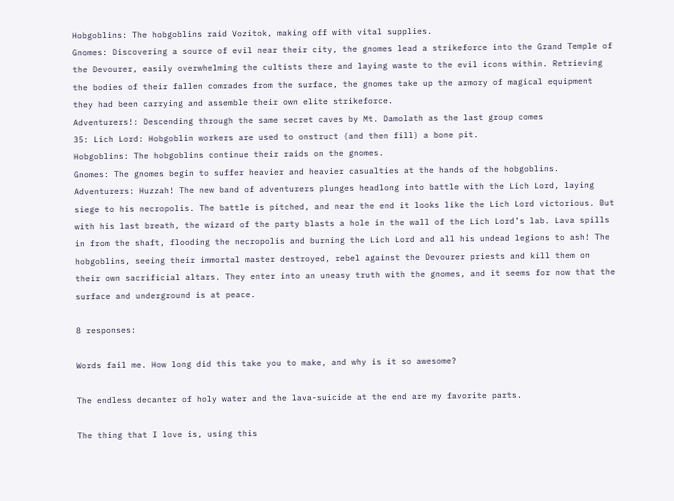Hobgoblins: The hobgoblins raid Vozitok, making off with vital supplies.
Gnomes: Discovering a source of evil near their city, the gnomes lead a strikeforce into the Grand Temple of the Devourer, easily overwhelming the cultists there and laying waste to the evil icons within. Retrieving the bodies of their fallen comrades from the surface, the gnomes take up the armory of magical equipment they had been carrying and assemble their own elite strikeforce.
Adventurers!: Descending through the same secret caves by Mt. Damolath as the last group comes
35: Lich Lord: Hobgoblin workers are used to onstruct (and then fill) a bone pit.
Hobgoblins: The hobgoblins continue their raids on the gnomes.
Gnomes: The gnomes begin to suffer heavier and heavier casualties at the hands of the hobgoblins.
Adventurers: Huzzah! The new band of adventurers plunges headlong into battle with the Lich Lord, laying siege to his necropolis. The battle is pitched, and near the end it looks like the Lich Lord victorious. But with his last breath, the wizard of the party blasts a hole in the wall of the Lich Lord’s lab. Lava spills in from the shaft, flooding the necropolis and burning the Lich Lord and all his undead legions to ash! The hobgoblins, seeing their immortal master destroyed, rebel against the Devourer priests and kill them on their own sacrificial altars. They enter into an uneasy truth with the gnomes, and it seems for now that the surface and underground is at peace.

8 responses:

Words fail me. How long did this take you to make, and why is it so awesome?

The endless decanter of holy water and the lava-suicide at the end are my favorite parts.

The thing that I love is, using this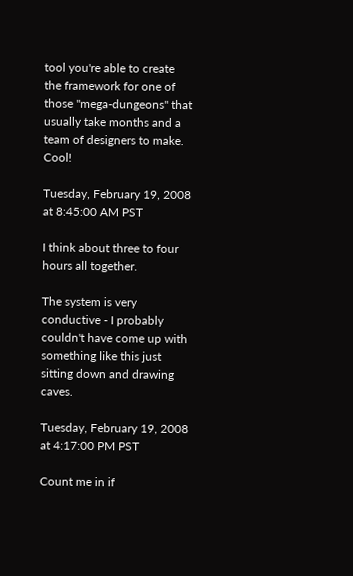tool you're able to create the framework for one of those "mega-dungeons" that usually take months and a team of designers to make. Cool!

Tuesday, February 19, 2008 at 8:45:00 AM PST

I think about three to four hours all together.

The system is very conductive - I probably couldn't have come up with something like this just sitting down and drawing caves.

Tuesday, February 19, 2008 at 4:17:00 PM PST

Count me in if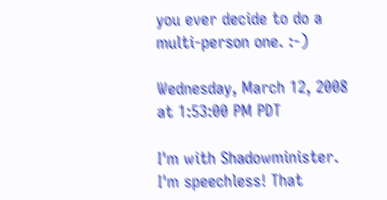you ever decide to do a multi-person one. :-)

Wednesday, March 12, 2008 at 1:53:00 PM PDT

I'm with Shadowminister. I'm speechless! That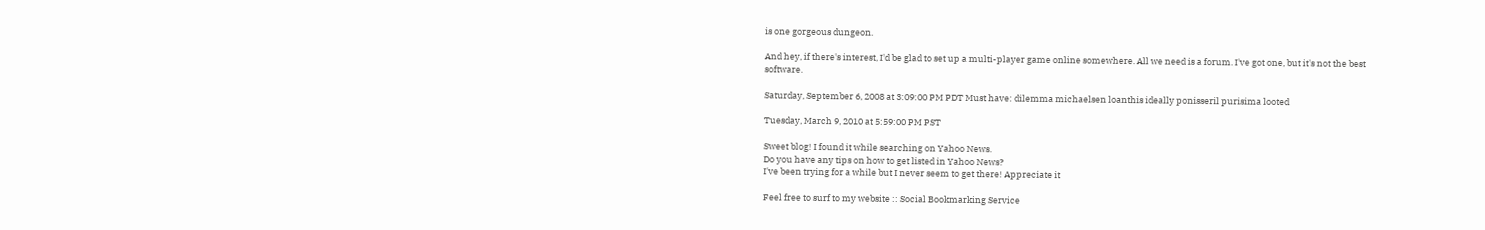is one gorgeous dungeon.

And hey, if there's interest, I'd be glad to set up a multi-player game online somewhere. All we need is a forum. I've got one, but it's not the best software.

Saturday, September 6, 2008 at 3:09:00 PM PDT Must have: dilemma michaelsen loanthis ideally ponisseril purisima looted

Tuesday, March 9, 2010 at 5:59:00 PM PST

Sweet blog! I found it while searching on Yahoo News.
Do you have any tips on how to get listed in Yahoo News?
I've been trying for a while but I never seem to get there! Appreciate it

Feel free to surf to my website :: Social Bookmarking Service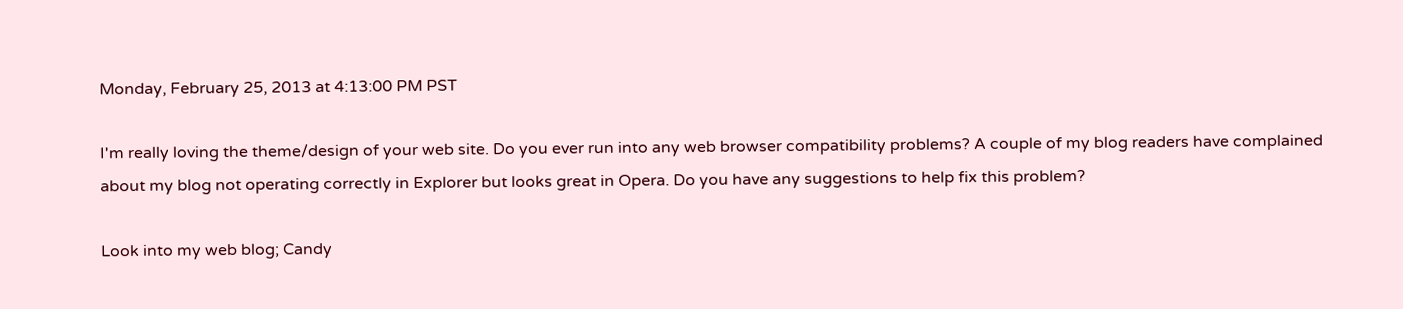Monday, February 25, 2013 at 4:13:00 PM PST

I'm really loving the theme/design of your web site. Do you ever run into any web browser compatibility problems? A couple of my blog readers have complained about my blog not operating correctly in Explorer but looks great in Opera. Do you have any suggestions to help fix this problem?

Look into my web blog; Candy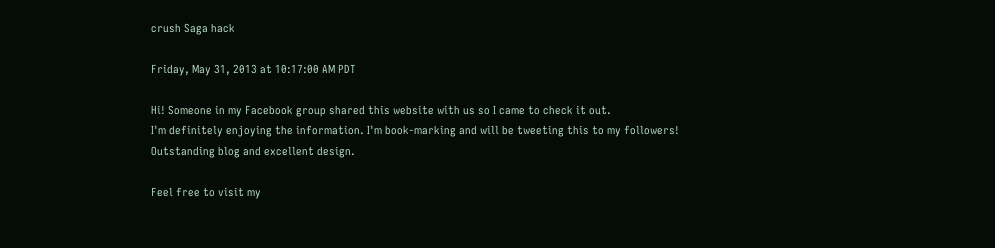crush Saga hack

Friday, May 31, 2013 at 10:17:00 AM PDT

Hi! Someone in my Facebook group shared this website with us so I came to check it out.
I'm definitely enjoying the information. I'm book-marking and will be tweeting this to my followers!
Outstanding blog and excellent design.

Feel free to visit my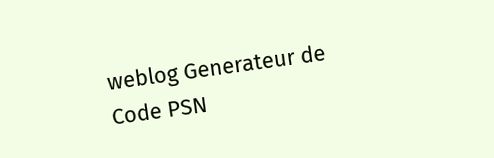weblog Generateur de Code PSN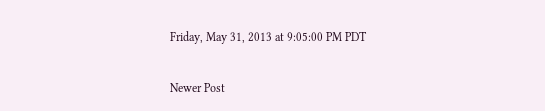Friday, May 31, 2013 at 9:05:00 PM PDT

Newer Post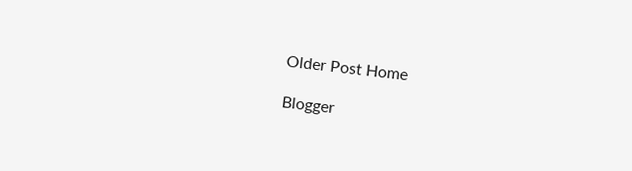Older Post Home

Blogger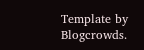Template by Blogcrowds.